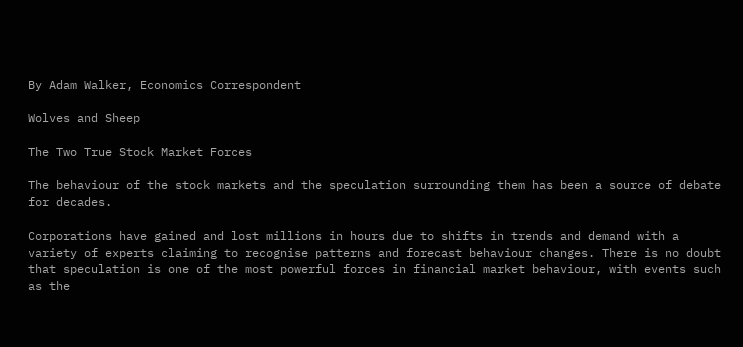By Adam Walker, Economics Correspondent

Wolves and Sheep

The Two True Stock Market Forces

The behaviour of the stock markets and the speculation surrounding them has been a source of debate for decades.

Corporations have gained and lost millions in hours due to shifts in trends and demand with a variety of experts claiming to recognise patterns and forecast behaviour changes. There is no doubt that speculation is one of the most powerful forces in financial market behaviour, with events such as the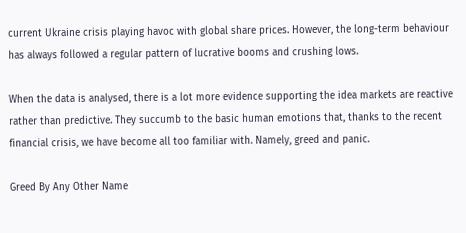current Ukraine crisis playing havoc with global share prices. However, the long-term behaviour has always followed a regular pattern of lucrative booms and crushing lows.

When the data is analysed, there is a lot more evidence supporting the idea markets are reactive rather than predictive. They succumb to the basic human emotions that, thanks to the recent financial crisis, we have become all too familiar with. Namely, greed and panic.

Greed By Any Other Name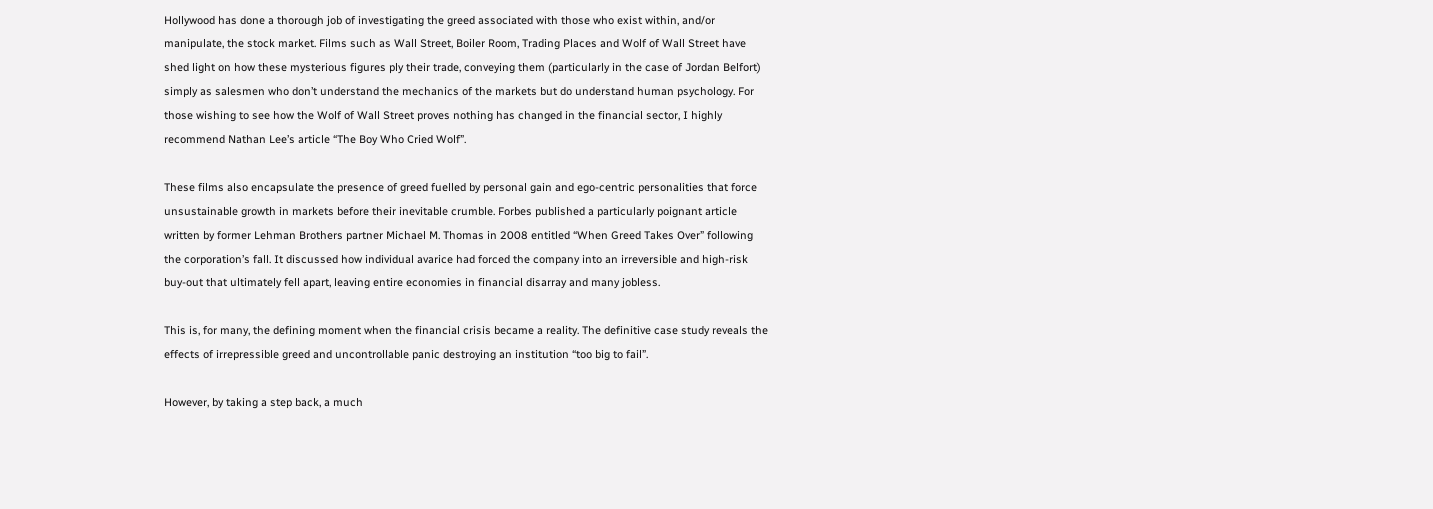Hollywood has done a thorough job of investigating the greed associated with those who exist within, and/or manipulate, the stock market. Films such as Wall Street, Boiler Room, Trading Places and Wolf of Wall Street have shed light on how these mysterious figures ply their trade, conveying them (particularly in the case of Jordan Belfort) simply as salesmen who don’t understand the mechanics of the markets but do understand human psychology. For those wishing to see how the Wolf of Wall Street proves nothing has changed in the financial sector, I highly recommend Nathan Lee’s article “The Boy Who Cried Wolf”.

These films also encapsulate the presence of greed fuelled by personal gain and ego-centric personalities that force unsustainable growth in markets before their inevitable crumble. Forbes published a particularly poignant article written by former Lehman Brothers partner Michael M. Thomas in 2008 entitled “When Greed Takes Over” following the corporation’s fall. It discussed how individual avarice had forced the company into an irreversible and high-risk buy-out that ultimately fell apart, leaving entire economies in financial disarray and many jobless.

This is, for many, the defining moment when the financial crisis became a reality. The definitive case study reveals the effects of irrepressible greed and uncontrollable panic destroying an institution “too big to fail”.

However, by taking a step back, a much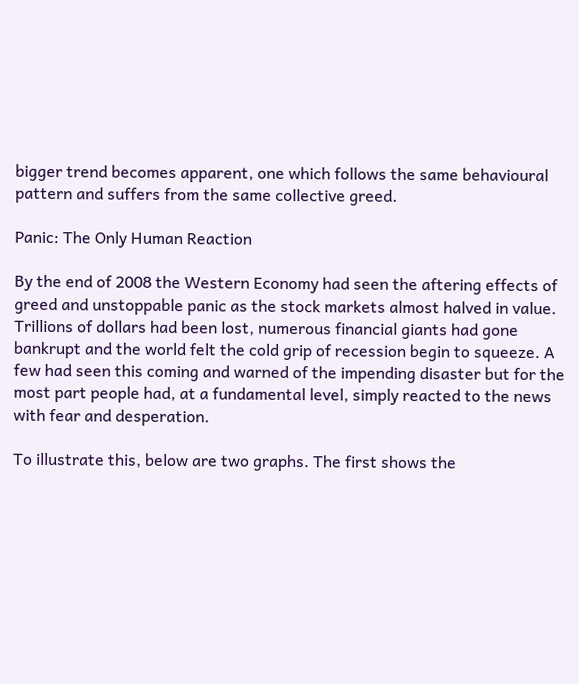bigger trend becomes apparent, one which follows the same behavioural pattern and suffers from the same collective greed.

Panic: The Only Human Reaction

By the end of 2008 the Western Economy had seen the aftering effects of greed and unstoppable panic as the stock markets almost halved in value. Trillions of dollars had been lost, numerous financial giants had gone bankrupt and the world felt the cold grip of recession begin to squeeze. A few had seen this coming and warned of the impending disaster but for the most part people had, at a fundamental level, simply reacted to the news with fear and desperation.

To illustrate this, below are two graphs. The first shows the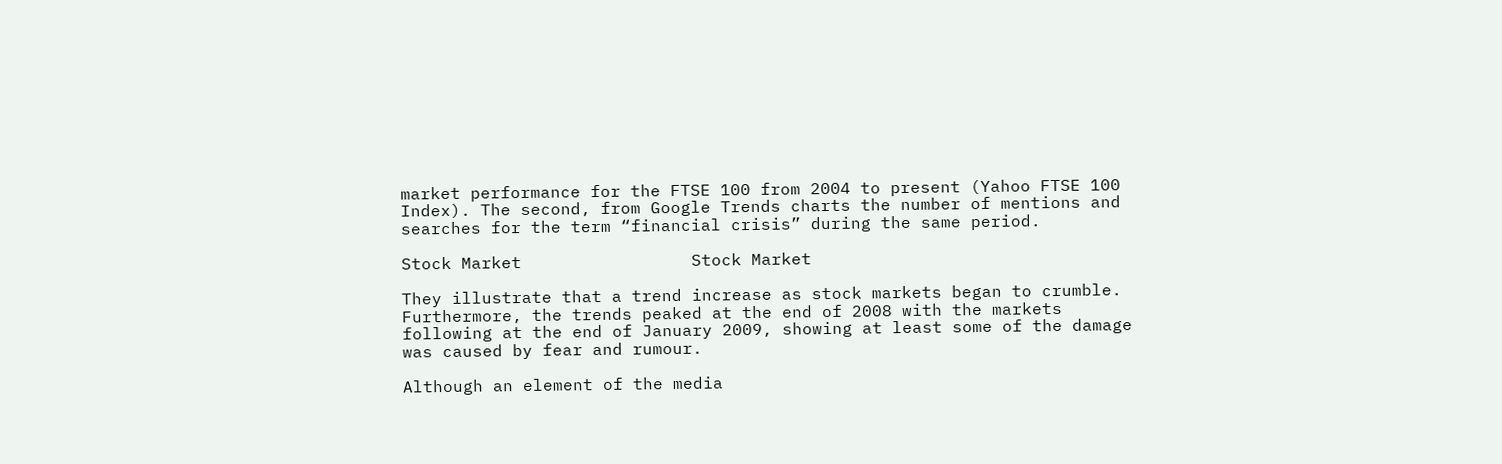market performance for the FTSE 100 from 2004 to present (Yahoo FTSE 100 Index). The second, from Google Trends charts the number of mentions and searches for the term “financial crisis” during the same period.

Stock Market                 Stock Market

They illustrate that a trend increase as stock markets began to crumble. Furthermore, the trends peaked at the end of 2008 with the markets following at the end of January 2009, showing at least some of the damage was caused by fear and rumour.

Although an element of the media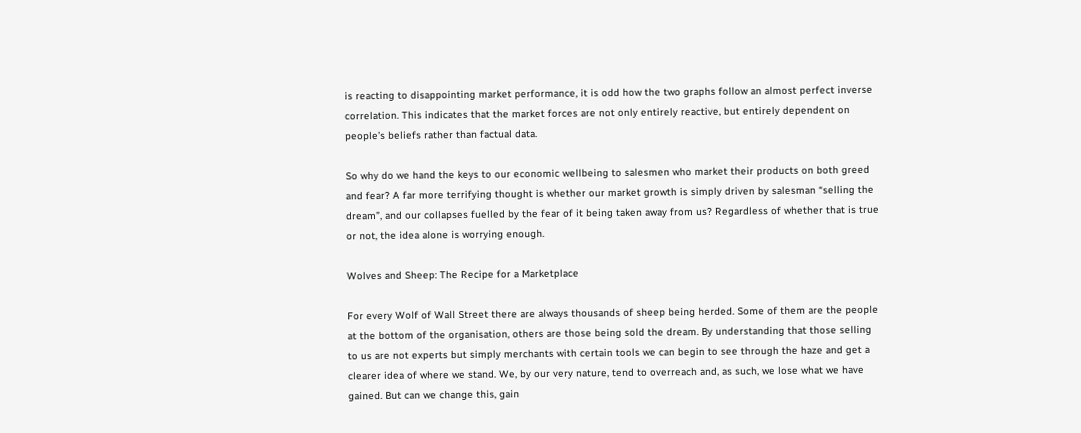is reacting to disappointing market performance, it is odd how the two graphs follow an almost perfect inverse correlation. This indicates that the market forces are not only entirely reactive, but entirely dependent on people’s beliefs rather than factual data.

So why do we hand the keys to our economic wellbeing to salesmen who market their products on both greed and fear? A far more terrifying thought is whether our market growth is simply driven by salesman “selling the dream”, and our collapses fuelled by the fear of it being taken away from us? Regardless of whether that is true or not, the idea alone is worrying enough.

Wolves and Sheep: The Recipe for a Marketplace

For every Wolf of Wall Street there are always thousands of sheep being herded. Some of them are the people at the bottom of the organisation, others are those being sold the dream. By understanding that those selling to us are not experts but simply merchants with certain tools we can begin to see through the haze and get a clearer idea of where we stand. We, by our very nature, tend to overreach and, as such, we lose what we have gained. But can we change this, gain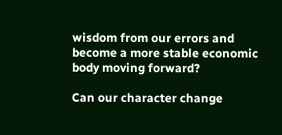wisdom from our errors and become a more stable economic body moving forward?

Can our character change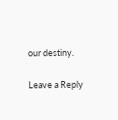our destiny.

Leave a Reply